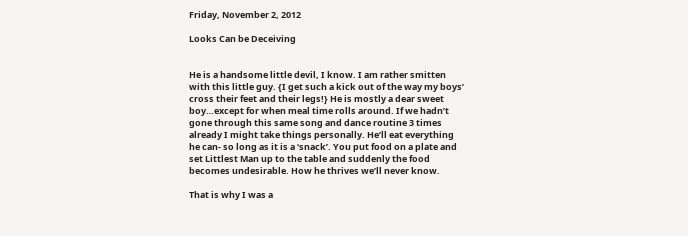Friday, November 2, 2012

Looks Can be Deceiving


He is a handsome little devil, I know. I am rather smitten with this little guy. {I get such a kick out of the way my boys’ cross their feet and their legs!} He is mostly a dear sweet boy…except for when meal time rolls around. If we hadn’t gone through this same song and dance routine 3 times already I might take things personally. He’ll eat everything he can- so long as it is a ‘snack’. You put food on a plate and set Littlest Man up to the table and suddenly the food becomes undesirable. How he thrives we’ll never know.

That is why I was a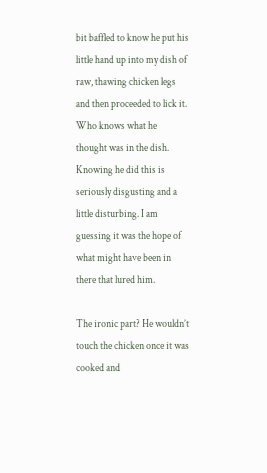bit baffled to know he put his little hand up into my dish of raw, thawing chicken legs and then proceeded to lick it. Who knows what he thought was in the dish. Knowing he did this is seriously disgusting and a little disturbing. I am guessing it was the hope of what might have been in there that lured him.

The ironic part? He wouldn’t touch the chicken once it was cooked and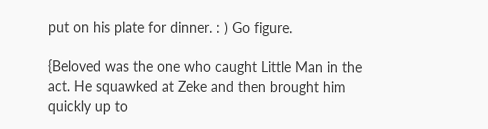put on his plate for dinner. : ) Go figure.

{Beloved was the one who caught Little Man in the act. He squawked at Zeke and then brought him quickly up to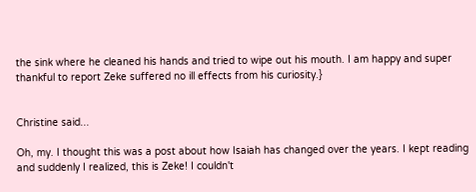the sink where he cleaned his hands and tried to wipe out his mouth. I am happy and super thankful to report Zeke suffered no ill effects from his curiosity.}


Christine said...

Oh, my. I thought this was a post about how Isaiah has changed over the years. I kept reading and suddenly I realized, this is Zeke! I couldn't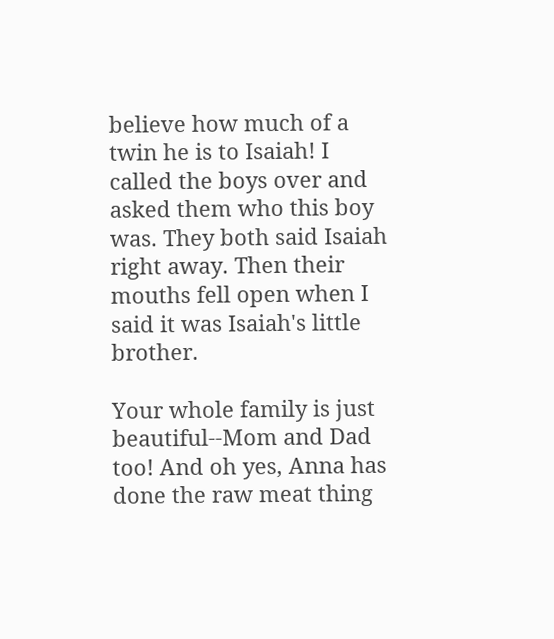believe how much of a twin he is to Isaiah! I called the boys over and asked them who this boy was. They both said Isaiah right away. Then their mouths fell open when I said it was Isaiah's little brother.

Your whole family is just beautiful--Mom and Dad too! And oh yes, Anna has done the raw meat thing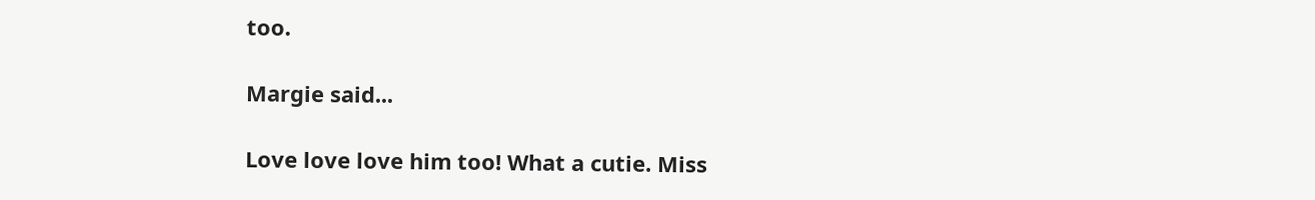too.

Margie said...

Love love love him too! What a cutie. Miss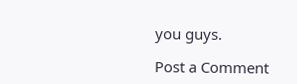you guys.

Post a Comment